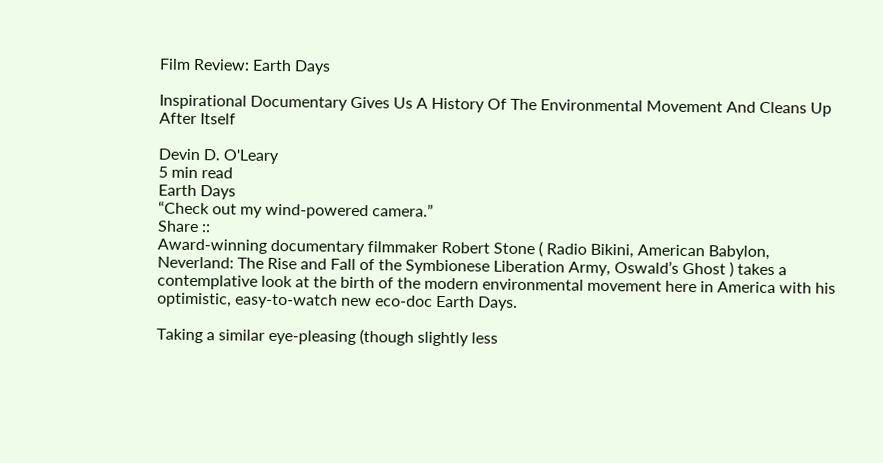Film Review: Earth Days

Inspirational Documentary Gives Us A History Of The Environmental Movement And Cleans Up After Itself

Devin D. O'Leary
5 min read
Earth Days
“Check out my wind-powered camera.”
Share ::
Award-winning documentary filmmaker Robert Stone ( Radio Bikini, American Babylon, Neverland: The Rise and Fall of the Symbionese Liberation Army, Oswald’s Ghost ) takes a contemplative look at the birth of the modern environmental movement here in America with his optimistic, easy-to-watch new eco-doc Earth Days.

Taking a similar eye-pleasing (though slightly less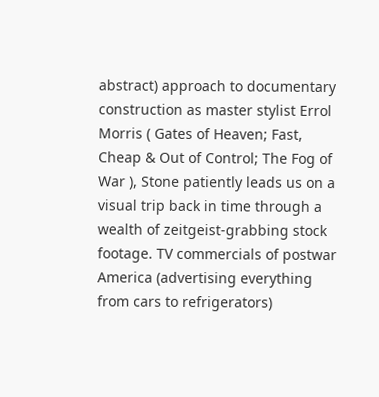abstract) approach to documentary construction as master stylist Errol Morris ( Gates of Heaven; Fast, Cheap & Out of Control; The Fog of War ), Stone patiently leads us on a visual trip back in time through a wealth of zeitgeist-grabbing stock footage. TV commercials of postwar America (advertising everything from cars to refrigerators)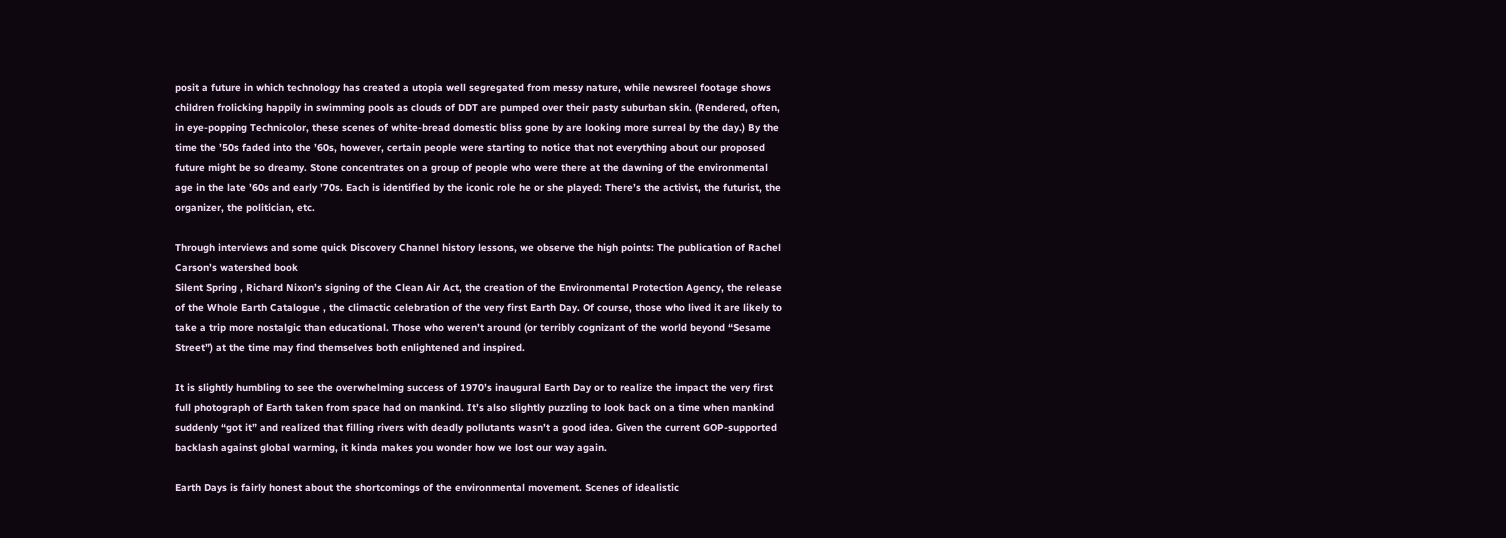posit a future in which technology has created a utopia well segregated from messy nature, while newsreel footage shows children frolicking happily in swimming pools as clouds of DDT are pumped over their pasty suburban skin. (Rendered, often, in eye-popping Technicolor, these scenes of white-bread domestic bliss gone by are looking more surreal by the day.) By the time the ’50s faded into the ’60s, however, certain people were starting to notice that not everything about our proposed future might be so dreamy. Stone concentrates on a group of people who were there at the dawning of the environmental age in the late ’60s and early ’70s. Each is identified by the iconic role he or she played: There’s the activist, the futurist, the organizer, the politician, etc.

Through interviews and some quick Discovery Channel history lessons, we observe the high points: The publication of Rachel Carson’s watershed book
Silent Spring , Richard Nixon’s signing of the Clean Air Act, the creation of the Environmental Protection Agency, the release of the Whole Earth Catalogue , the climactic celebration of the very first Earth Day. Of course, those who lived it are likely to take a trip more nostalgic than educational. Those who weren’t around (or terribly cognizant of the world beyond “Sesame Street”) at the time may find themselves both enlightened and inspired.

It is slightly humbling to see the overwhelming success of 1970’s inaugural Earth Day or to realize the impact the very first full photograph of Earth taken from space had on mankind. It’s also slightly puzzling to look back on a time when mankind suddenly “got it” and realized that filling rivers with deadly pollutants wasn’t a good idea. Given the current GOP-supported backlash against global warming, it kinda makes you wonder how we lost our way again.

Earth Days is fairly honest about the shortcomings of the environmental movement. Scenes of idealistic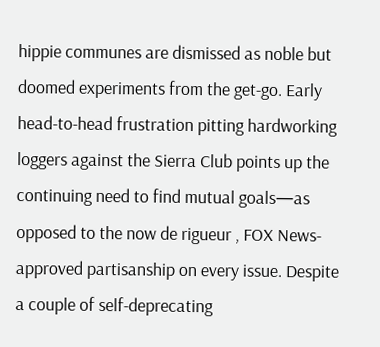hippie communes are dismissed as noble but doomed experiments from the get-go. Early head-to-head frustration pitting hardworking loggers against the Sierra Club points up the continuing need to find mutual goals—as opposed to the now de rigueur , FOX News-approved partisanship on every issue. Despite a couple of self-deprecating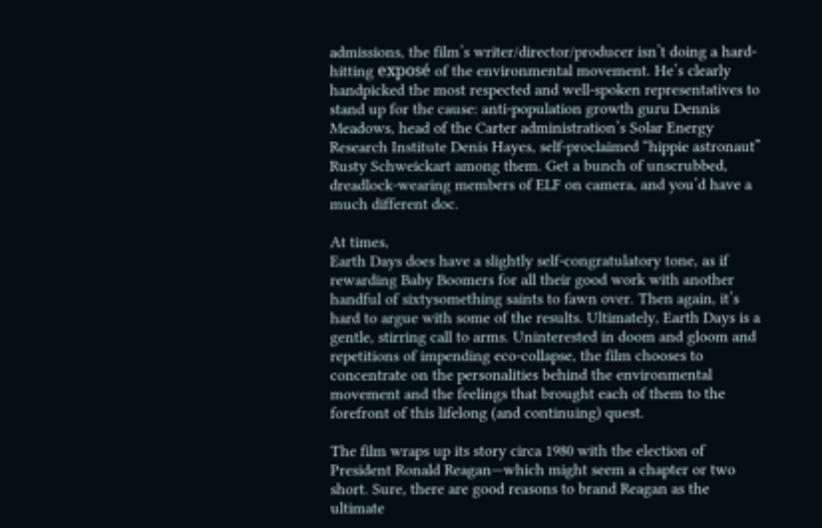admissions, the film’s writer/director/producer isn’t doing a hard-hitting exposé of the environmental movement. He’s clearly handpicked the most respected and well-spoken representatives to stand up for the cause: anti-population growth guru Dennis Meadows, head of the Carter administration’s Solar Energy Research Institute Denis Hayes, self-proclaimed “hippie astronaut” Rusty Schweickart among them. Get a bunch of unscrubbed, dreadlock-wearing members of ELF on camera, and you’d have a much different doc.

At times,
Earth Days does have a slightly self-congratulatory tone, as if rewarding Baby Boomers for all their good work with another handful of sixtysomething saints to fawn over. Then again, it’s hard to argue with some of the results. Ultimately, Earth Days is a gentle, stirring call to arms. Uninterested in doom and gloom and repetitions of impending eco-collapse, the film chooses to concentrate on the personalities behind the environmental movement and the feelings that brought each of them to the forefront of this lifelong (and continuing) quest.

The film wraps up its story circa 1980 with the election of President Ronald Reagan—which might seem a chapter or two short. Sure, there are good reasons to brand Reagan as the ultimate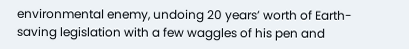environmental enemy, undoing 20 years’ worth of Earth-saving legislation with a few waggles of his pen and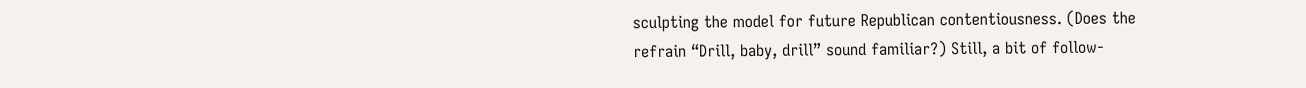sculpting the model for future Republican contentiousness. (Does the refrain “Drill, baby, drill” sound familiar?) Still, a bit of follow-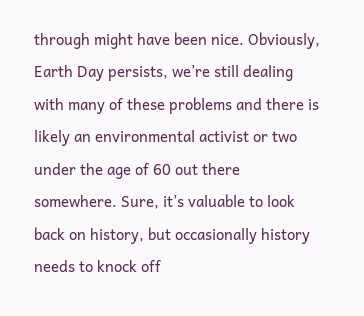through might have been nice. Obviously, Earth Day persists, we’re still dealing with many of these problems and there is likely an environmental activist or two under the age of 60 out there somewhere. Sure, it’s valuable to look back on history, but occasionally history needs to knock off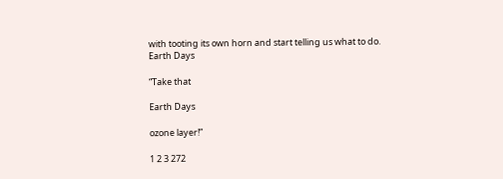with tooting its own horn and start telling us what to do.
Earth Days

“Take that

Earth Days

ozone layer!”

1 2 3 272